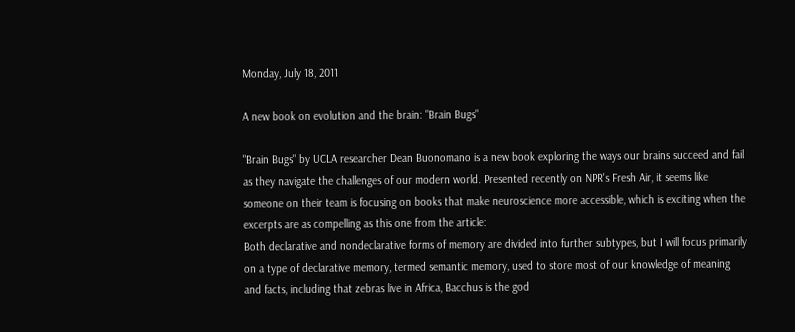Monday, July 18, 2011

A new book on evolution and the brain: "Brain Bugs"

"Brain Bugs" by UCLA researcher Dean Buonomano is a new book exploring the ways our brains succeed and fail as they navigate the challenges of our modern world. Presented recently on NPR's Fresh Air, it seems like someone on their team is focusing on books that make neuroscience more accessible, which is exciting when the excerpts are as compelling as this one from the article:
Both declarative and nondeclarative forms of memory are divided into further subtypes, but I will focus primarily on a type of declarative memory, termed semantic memory, used to store most of our knowledge of meaning and facts, including that zebras live in Africa, Bacchus is the god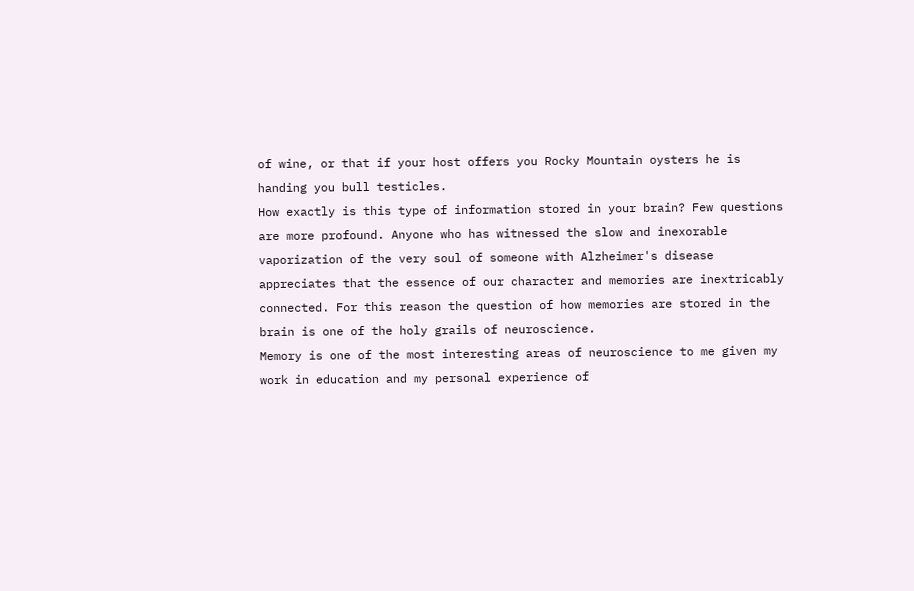of wine, or that if your host offers you Rocky Mountain oysters he is handing you bull testicles.
How exactly is this type of information stored in your brain? Few questions are more profound. Anyone who has witnessed the slow and inexorable vaporization of the very soul of someone with Alzheimer's disease appreciates that the essence of our character and memories are inextricably connected. For this reason the question of how memories are stored in the brain is one of the holy grails of neuroscience.
Memory is one of the most interesting areas of neuroscience to me given my work in education and my personal experience of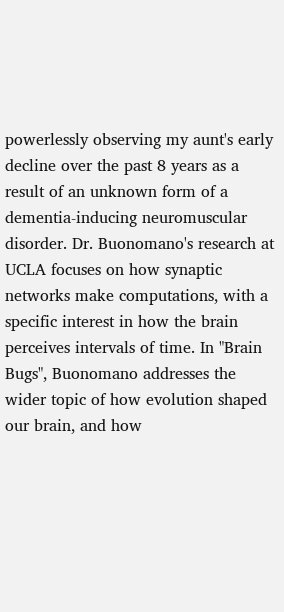powerlessly observing my aunt's early decline over the past 8 years as a result of an unknown form of a dementia-inducing neuromuscular disorder. Dr. Buonomano's research at UCLA focuses on how synaptic networks make computations, with a specific interest in how the brain perceives intervals of time. In "Brain Bugs", Buonomano addresses the wider topic of how evolution shaped our brain, and how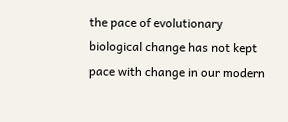the pace of evolutionary biological change has not kept pace with change in our modern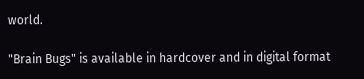world.

"Brain Bugs" is available in hardcover and in digital format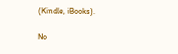(Kindle, iBooks).

No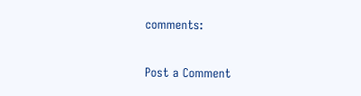comments:

Post a Comment